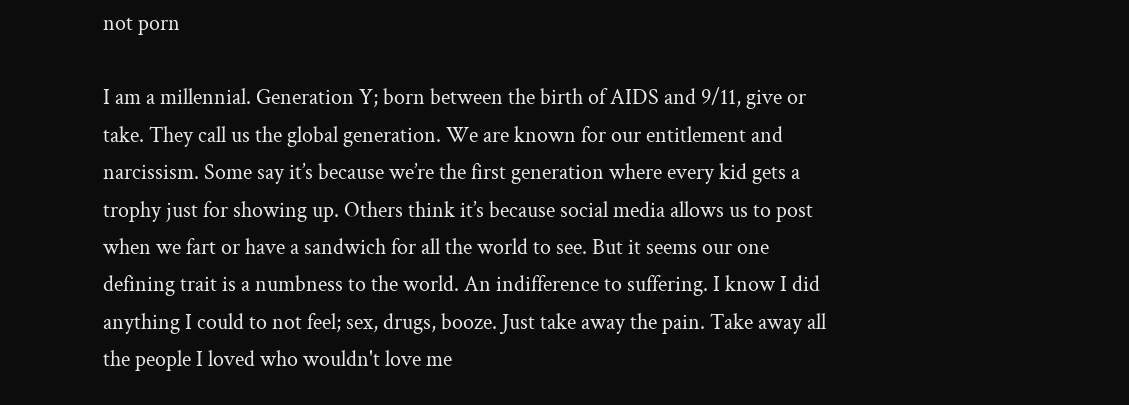not porn

I am a millennial. Generation Y; born between the birth of AIDS and 9/11, give or take. They call us the global generation. We are known for our entitlement and narcissism. Some say it’s because we’re the first generation where every kid gets a trophy just for showing up. Others think it’s because social media allows us to post when we fart or have a sandwich for all the world to see. But it seems our one defining trait is a numbness to the world. An indifference to suffering. I know I did anything I could to not feel; sex, drugs, booze. Just take away the pain. Take away all the people I loved who wouldn't love me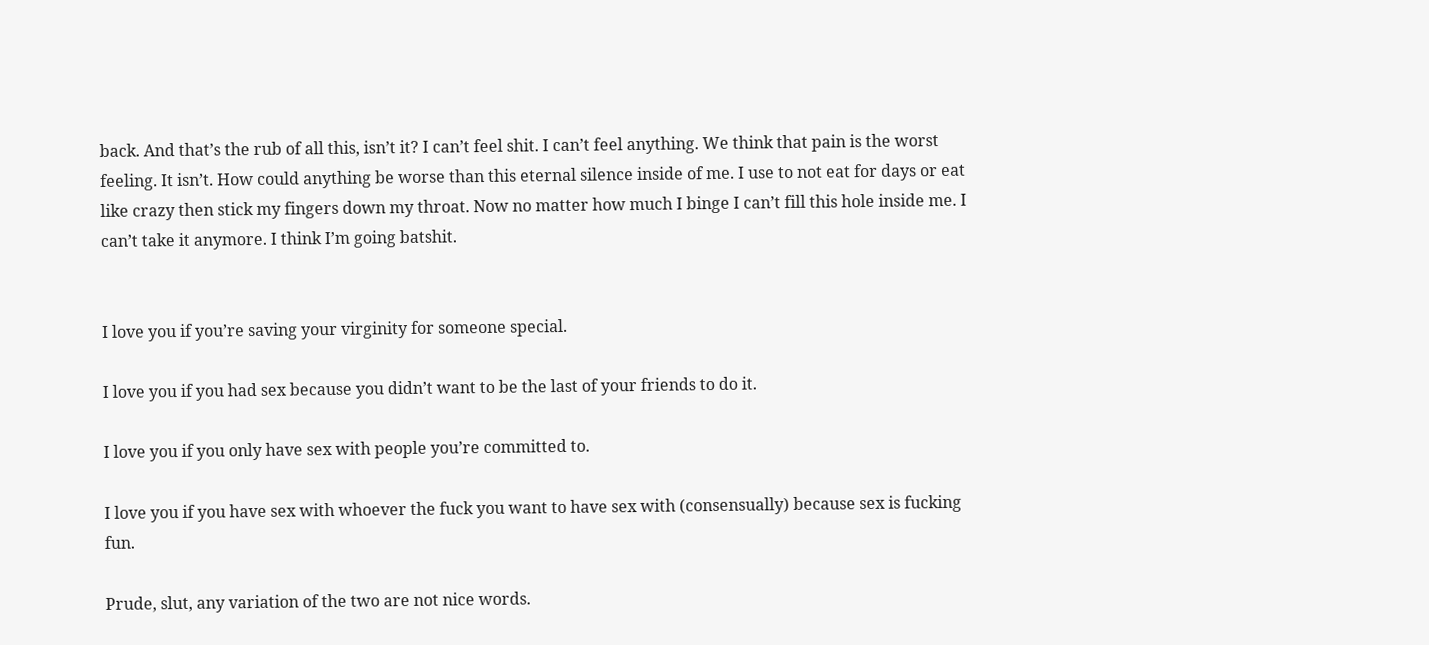back. And that’s the rub of all this, isn’t it? I can’t feel shit. I can’t feel anything. We think that pain is the worst feeling. It isn’t. How could anything be worse than this eternal silence inside of me. I use to not eat for days or eat like crazy then stick my fingers down my throat. Now no matter how much I binge I can’t fill this hole inside me. I can’t take it anymore. I think I’m going batshit.


I love you if you’re saving your virginity for someone special.

I love you if you had sex because you didn’t want to be the last of your friends to do it.

I love you if you only have sex with people you’re committed to.

I love you if you have sex with whoever the fuck you want to have sex with (consensually) because sex is fucking fun.

Prude, slut, any variation of the two are not nice words.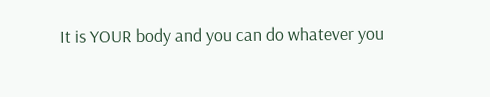It is YOUR body and you can do whatever you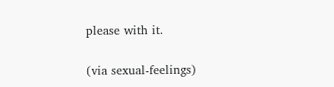please with it.

(via sexual-feelings)